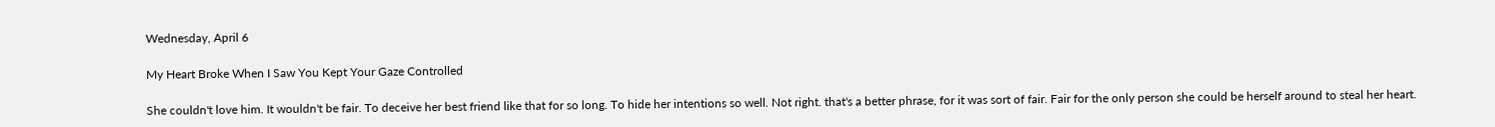Wednesday, April 6

My Heart Broke When I Saw You Kept Your Gaze Controlled

She couldn't love him. It wouldn't be fair. To deceive her best friend like that for so long. To hide her intentions so well. Not right. that's a better phrase, for it was sort of fair. Fair for the only person she could be herself around to steal her heart.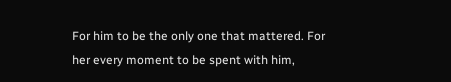For him to be the only one that mattered. For her every moment to be spent with him,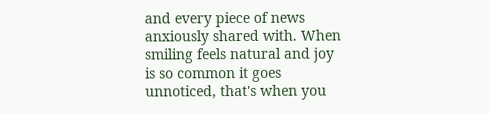and every piece of news anxiously shared with. When smiling feels natural and joy is so common it goes unnoticed, that's when you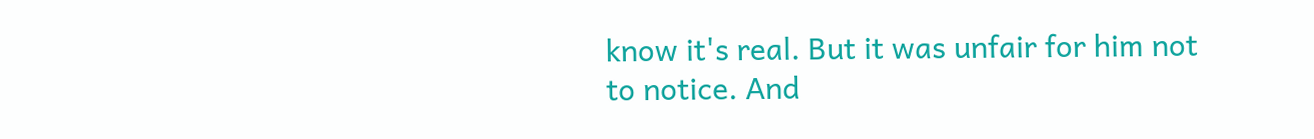know it's real. But it was unfair for him not to notice. And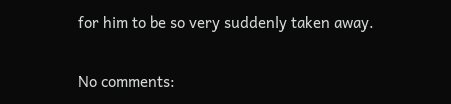for him to be so very suddenly taken away.

No comments: